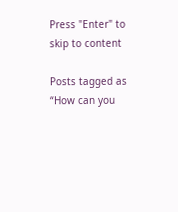Press "Enter" to skip to content

Posts tagged as “How can you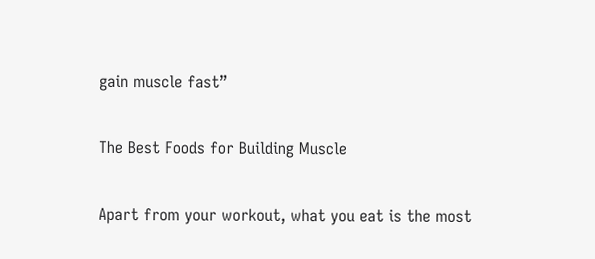gain muscle fast”

The Best Foods for Building Muscle

Apart from your workout, what you eat is the most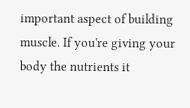important aspect of building muscle. If you're giving your body the nutrients it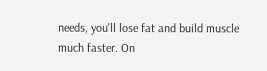needs, you'll lose fat and build muscle much faster. On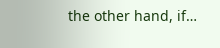the other hand, if…